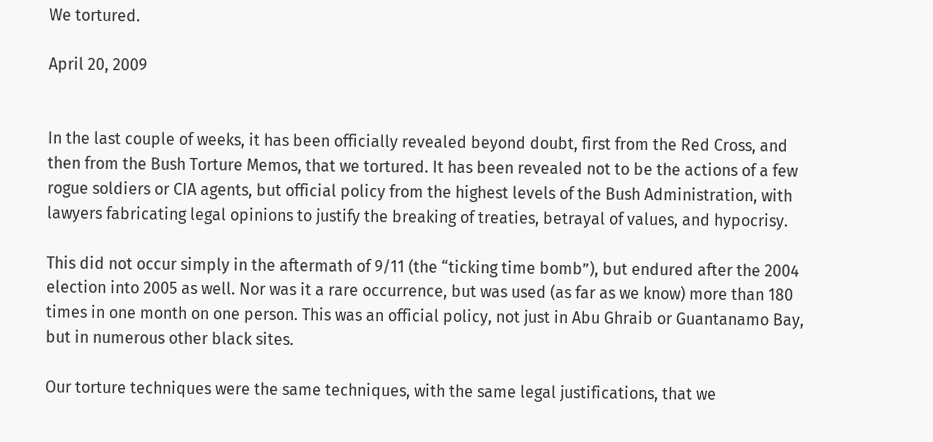We tortured.

April 20, 2009


In the last couple of weeks, it has been officially revealed beyond doubt, first from the Red Cross, and then from the Bush Torture Memos, that we tortured. It has been revealed not to be the actions of a few rogue soldiers or CIA agents, but official policy from the highest levels of the Bush Administration, with lawyers fabricating legal opinions to justify the breaking of treaties, betrayal of values, and hypocrisy.

This did not occur simply in the aftermath of 9/11 (the “ticking time bomb”), but endured after the 2004 election into 2005 as well. Nor was it a rare occurrence, but was used (as far as we know) more than 180 times in one month on one person. This was an official policy, not just in Abu Ghraib or Guantanamo Bay, but in numerous other black sites.

Our torture techniques were the same techniques, with the same legal justifications, that we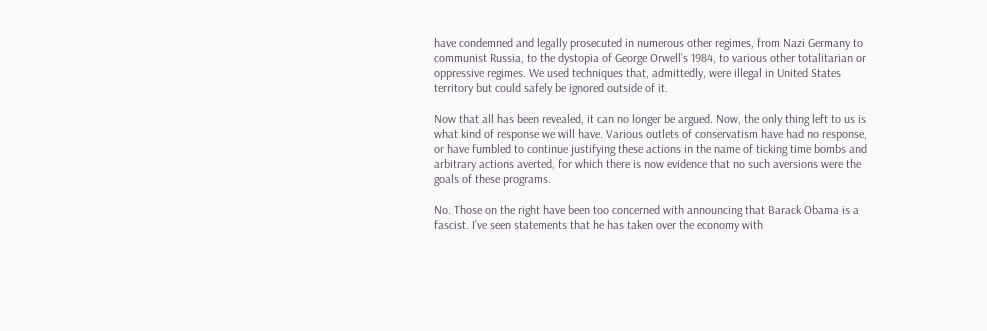have condemned and legally prosecuted in numerous other regimes, from Nazi Germany to communist Russia, to the dystopia of George Orwell’s 1984, to various other totalitarian or oppressive regimes. We used techniques that, admittedly, were illegal in United States territory but could safely be ignored outside of it.

Now that all has been revealed, it can no longer be argued. Now, the only thing left to us is what kind of response we will have. Various outlets of conservatism have had no response, or have fumbled to continue justifying these actions in the name of ticking time bombs and arbitrary actions averted, for which there is now evidence that no such aversions were the goals of these programs.

No. Those on the right have been too concerned with announcing that Barack Obama is a fascist. I’ve seen statements that he has taken over the economy with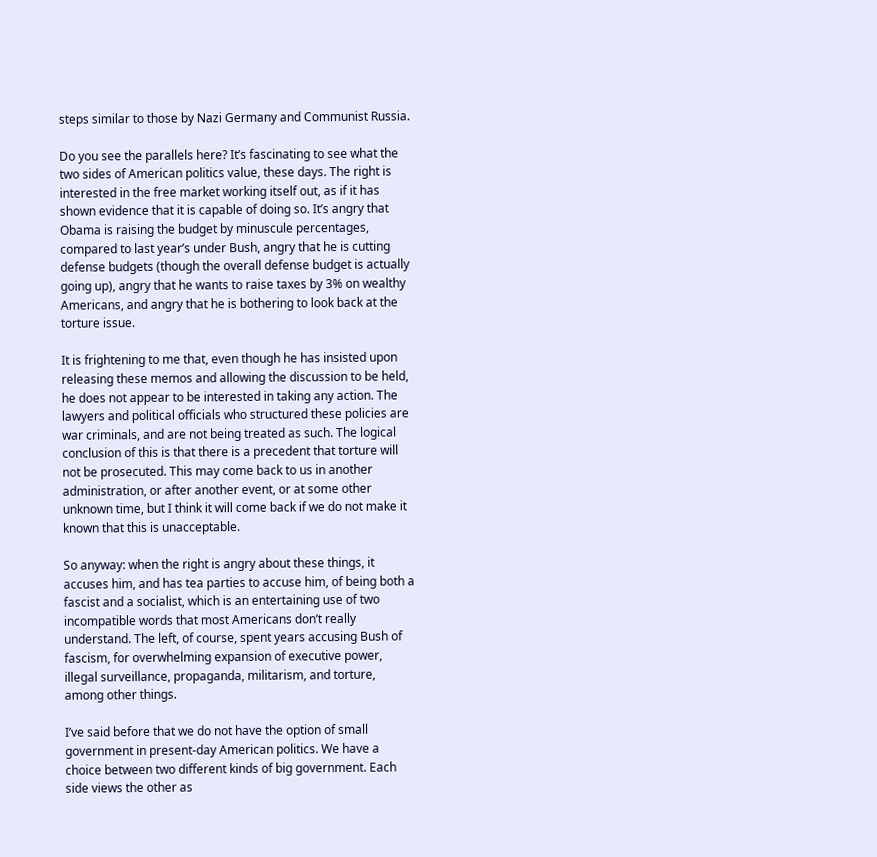steps similar to those by Nazi Germany and Communist Russia.

Do you see the parallels here? It’s fascinating to see what the two sides of American politics value, these days. The right is interested in the free market working itself out, as if it has shown evidence that it is capable of doing so. It’s angry that Obama is raising the budget by minuscule percentages, compared to last year’s under Bush, angry that he is cutting defense budgets (though the overall defense budget is actually going up), angry that he wants to raise taxes by 3% on wealthy Americans, and angry that he is bothering to look back at the torture issue.

It is frightening to me that, even though he has insisted upon releasing these memos and allowing the discussion to be held, he does not appear to be interested in taking any action. The lawyers and political officials who structured these policies are war criminals, and are not being treated as such. The logical conclusion of this is that there is a precedent that torture will not be prosecuted. This may come back to us in another administration, or after another event, or at some other unknown time, but I think it will come back if we do not make it known that this is unacceptable.

So anyway: when the right is angry about these things, it accuses him, and has tea parties to accuse him, of being both a fascist and a socialist, which is an entertaining use of two incompatible words that most Americans don’t really understand. The left, of course, spent years accusing Bush of fascism, for overwhelming expansion of executive power, illegal surveillance, propaganda, militarism, and torture, among other things.

I’ve said before that we do not have the option of small government in present-day American politics. We have a choice between two different kinds of big government. Each side views the other as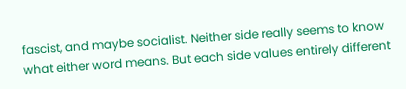fascist, and maybe socialist. Neither side really seems to know what either word means. But each side values entirely different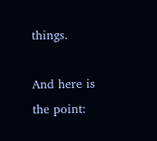things.

And here is the point: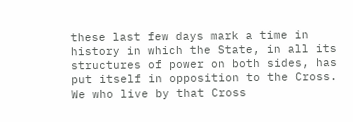these last few days mark a time in history in which the State, in all its structures of power on both sides, has put itself in opposition to the Cross. We who live by that Cross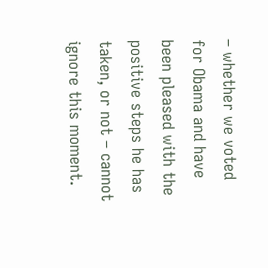– whether we voted for Obama and have been pleased with the positive steps he has taken, or not – cannot ignore this moment.